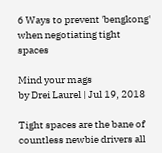6 Ways to prevent 'bengkong' when negotiating tight spaces

Mind your mags
by Drei Laurel | Jul 19, 2018

Tight spaces are the bane of countless newbie drivers all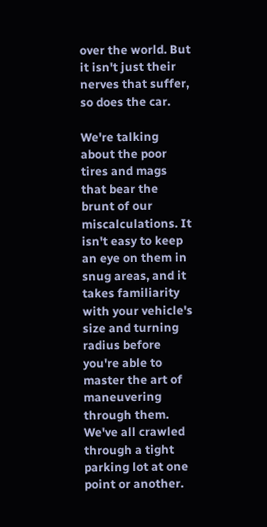over the world. But it isn't just their nerves that suffer, so does the car.

We're talking about the poor tires and mags that bear the brunt of our miscalculations. It isn't easy to keep an eye on them in snug areas, and it takes familiarity with your vehicle's size and turning radius before you're able to master the art of maneuvering through them. We've all crawled through a tight parking lot at one point or another.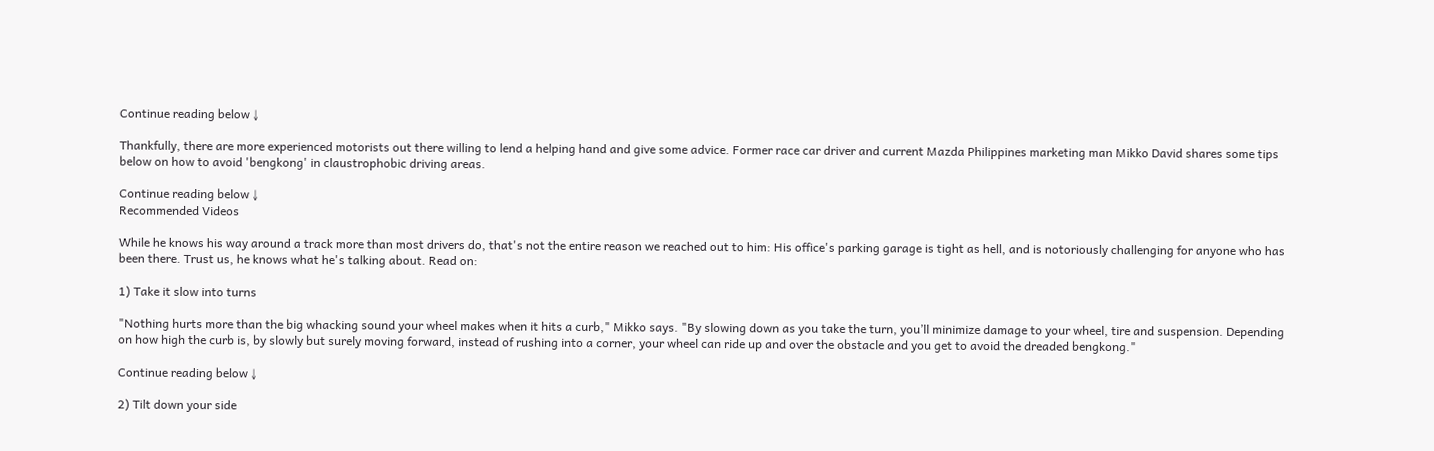Continue reading below ↓

Thankfully, there are more experienced motorists out there willing to lend a helping hand and give some advice. Former race car driver and current Mazda Philippines marketing man Mikko David shares some tips below on how to avoid 'bengkong' in claustrophobic driving areas.

Continue reading below ↓
Recommended Videos

While he knows his way around a track more than most drivers do, that's not the entire reason we reached out to him: His office's parking garage is tight as hell, and is notoriously challenging for anyone who has been there. Trust us, he knows what he's talking about. Read on:

1) Take it slow into turns

"Nothing hurts more than the big whacking sound your wheel makes when it hits a curb," Mikko says. "By slowing down as you take the turn, you’ll minimize damage to your wheel, tire and suspension. Depending on how high the curb is, by slowly but surely moving forward, instead of rushing into a corner, your wheel can ride up and over the obstacle and you get to avoid the dreaded bengkong."

Continue reading below ↓

2) Tilt down your side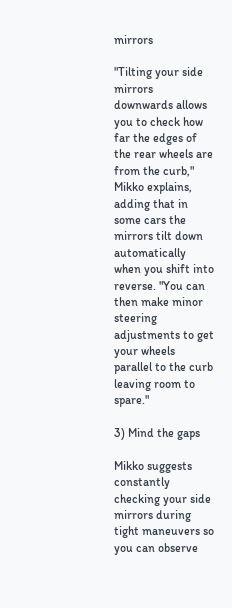mirrors

"Tilting your side mirrors downwards allows you to check how far the edges of the rear wheels are from the curb," Mikko explains, adding that in some cars the mirrors tilt down automatically when you shift into reverse. "You can then make minor steering adjustments to get your wheels parallel to the curb leaving room to spare."

3) Mind the gaps

Mikko suggests constantly checking your side mirrors during tight maneuvers so you can observe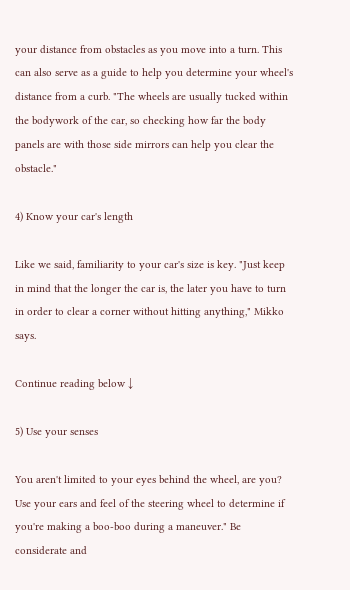your distance from obstacles as you move into a turn. This can also serve as a guide to help you determine your wheel's distance from a curb. "The wheels are usually tucked within the bodywork of the car, so checking how far the body panels are with those side mirrors can help you clear the obstacle."

4) Know your car's length

Like we said, familiarity to your car's size is key. "Just keep in mind that the longer the car is, the later you have to turn in order to clear a corner without hitting anything," Mikko says.

Continue reading below ↓

5) Use your senses

You aren't limited to your eyes behind the wheel, are you? Use your ears and feel of the steering wheel to determine if you're making a boo-boo during a maneuver." Be considerate and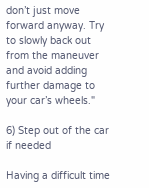don’t just move forward anyway. Try to slowly back out from the maneuver and avoid adding further damage to your car’s wheels."

6) Step out of the car if needed

Having a difficult time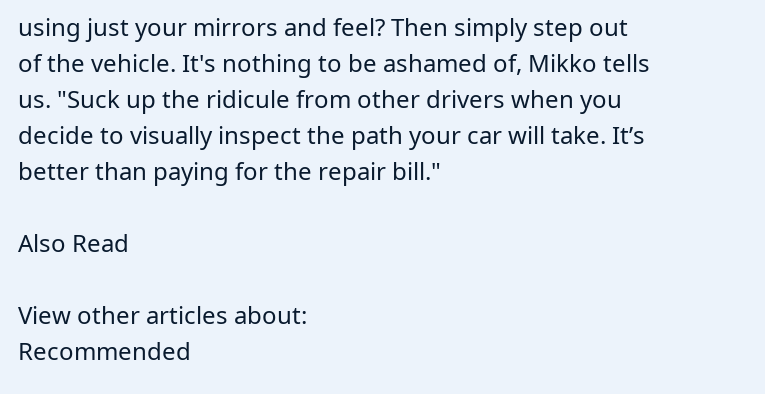using just your mirrors and feel? Then simply step out of the vehicle. It's nothing to be ashamed of, Mikko tells us. "Suck up the ridicule from other drivers when you decide to visually inspect the path your car will take. It’s better than paying for the repair bill."

Also Read

View other articles about:
Recommended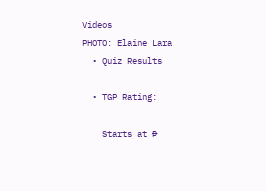Videos
PHOTO: Elaine Lara
  • Quiz Results

  • TGP Rating:

    Starts at ₱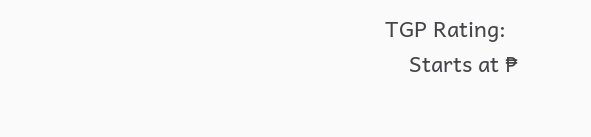TGP Rating:
    Starts at ₱